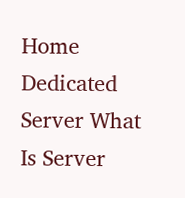Home Dedicated Server What Is Server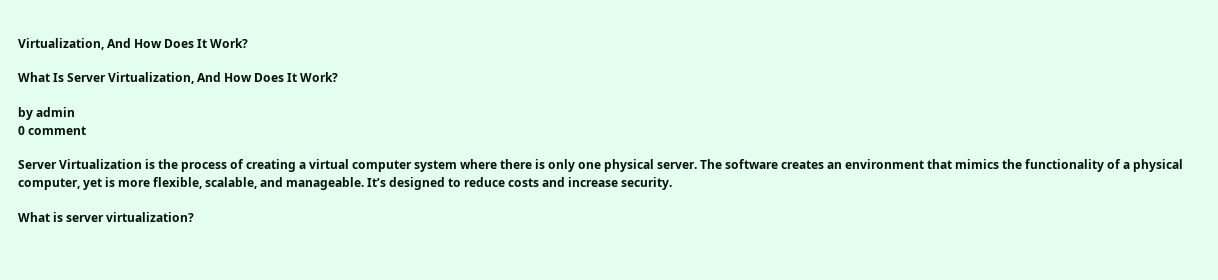Virtualization, And How Does It Work?

What Is Server Virtualization, And How Does It Work?

by admin
0 comment

Server Virtualization is the process of creating a virtual computer system where there is only one physical server. The software creates an environment that mimics the functionality of a physical computer, yet is more flexible, scalable, and manageable. It’s designed to reduce costs and increase security.

What is server virtualization?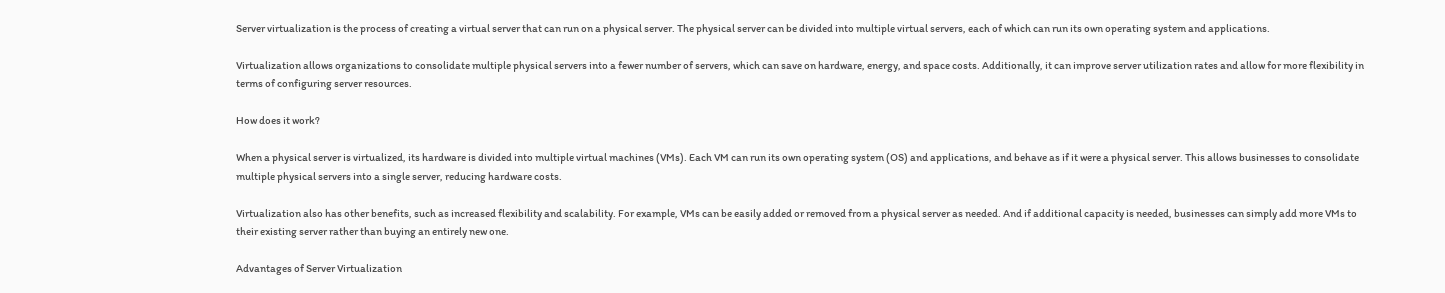Server virtualization is the process of creating a virtual server that can run on a physical server. The physical server can be divided into multiple virtual servers, each of which can run its own operating system and applications.

Virtualization allows organizations to consolidate multiple physical servers into a fewer number of servers, which can save on hardware, energy, and space costs. Additionally, it can improve server utilization rates and allow for more flexibility in terms of configuring server resources.

How does it work?

When a physical server is virtualized, its hardware is divided into multiple virtual machines (VMs). Each VM can run its own operating system (OS) and applications, and behave as if it were a physical server. This allows businesses to consolidate multiple physical servers into a single server, reducing hardware costs.

Virtualization also has other benefits, such as increased flexibility and scalability. For example, VMs can be easily added or removed from a physical server as needed. And if additional capacity is needed, businesses can simply add more VMs to their existing server rather than buying an entirely new one.

Advantages of Server Virtualization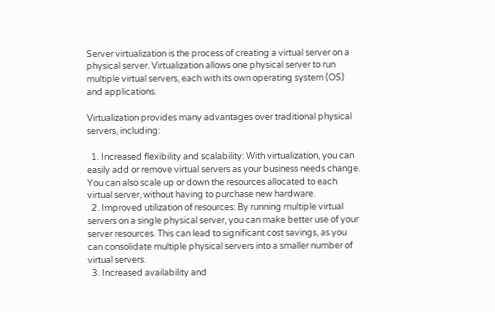Server virtualization is the process of creating a virtual server on a physical server. Virtualization allows one physical server to run multiple virtual servers, each with its own operating system (OS) and applications.

Virtualization provides many advantages over traditional physical servers, including:

  1. Increased flexibility and scalability: With virtualization, you can easily add or remove virtual servers as your business needs change. You can also scale up or down the resources allocated to each virtual server, without having to purchase new hardware.
  2. Improved utilization of resources: By running multiple virtual servers on a single physical server, you can make better use of your server resources. This can lead to significant cost savings, as you can consolidate multiple physical servers into a smaller number of virtual servers.
  3. Increased availability and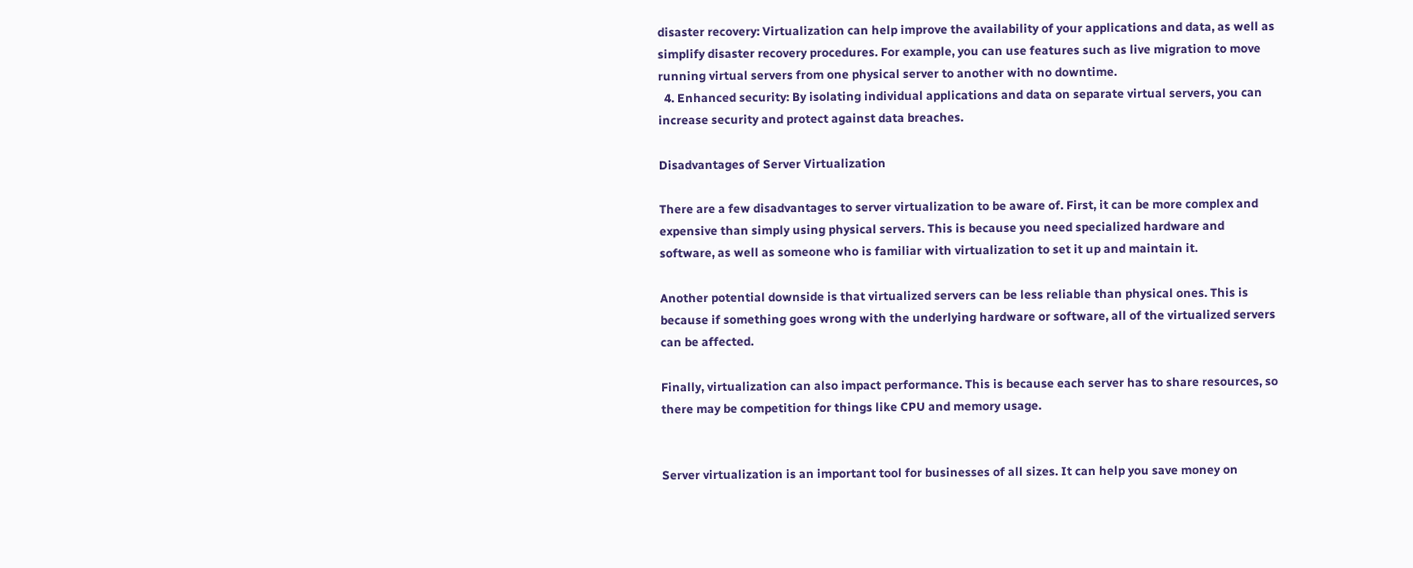disaster recovery: Virtualization can help improve the availability of your applications and data, as well as simplify disaster recovery procedures. For example, you can use features such as live migration to move running virtual servers from one physical server to another with no downtime.
  4. Enhanced security: By isolating individual applications and data on separate virtual servers, you can increase security and protect against data breaches.

Disadvantages of Server Virtualization

There are a few disadvantages to server virtualization to be aware of. First, it can be more complex and expensive than simply using physical servers. This is because you need specialized hardware and software, as well as someone who is familiar with virtualization to set it up and maintain it.

Another potential downside is that virtualized servers can be less reliable than physical ones. This is because if something goes wrong with the underlying hardware or software, all of the virtualized servers can be affected.

Finally, virtualization can also impact performance. This is because each server has to share resources, so there may be competition for things like CPU and memory usage.


Server virtualization is an important tool for businesses of all sizes. It can help you save money on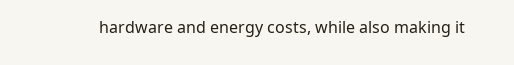hardware and energy costs, while also making it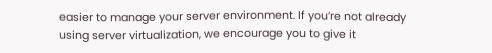easier to manage your server environment. If you’re not already using server virtualization, we encourage you to give it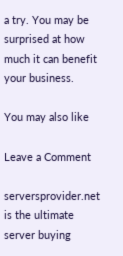a try. You may be surprised at how much it can benefit your business.

You may also like

Leave a Comment

serversprovider.net is the ultimate server buying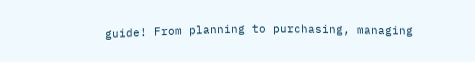guide! From planning to purchasing, managing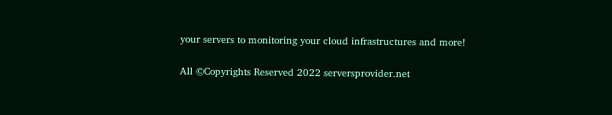your servers to monitoring your cloud infrastructures and more!

All ©Copyrights Reserved 2022 serversprovider.net